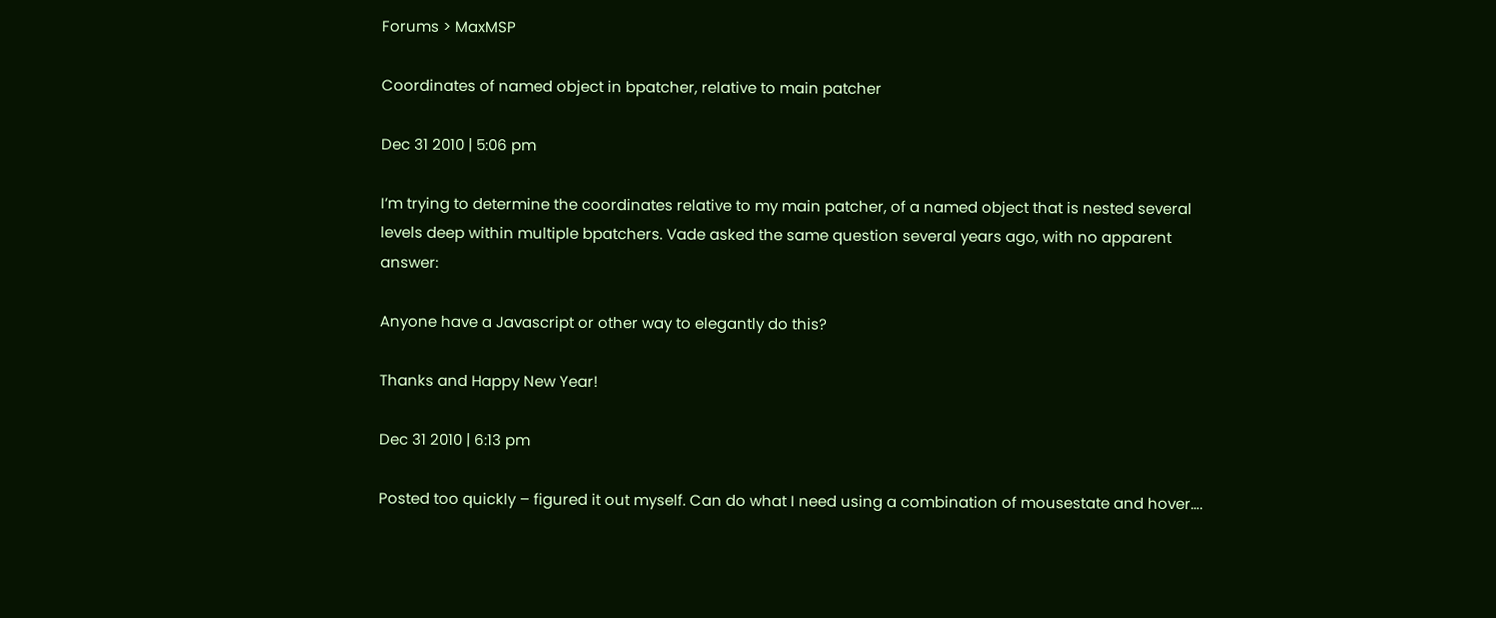Forums > MaxMSP

Coordinates of named object in bpatcher, relative to main patcher

Dec 31 2010 | 5:06 pm

I’m trying to determine the coordinates relative to my main patcher, of a named object that is nested several levels deep within multiple bpatchers. Vade asked the same question several years ago, with no apparent answer:

Anyone have a Javascript or other way to elegantly do this?

Thanks and Happy New Year!

Dec 31 2010 | 6:13 pm

Posted too quickly – figured it out myself. Can do what I need using a combination of mousestate and hover….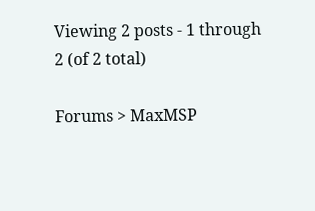Viewing 2 posts - 1 through 2 (of 2 total)

Forums > MaxMSP